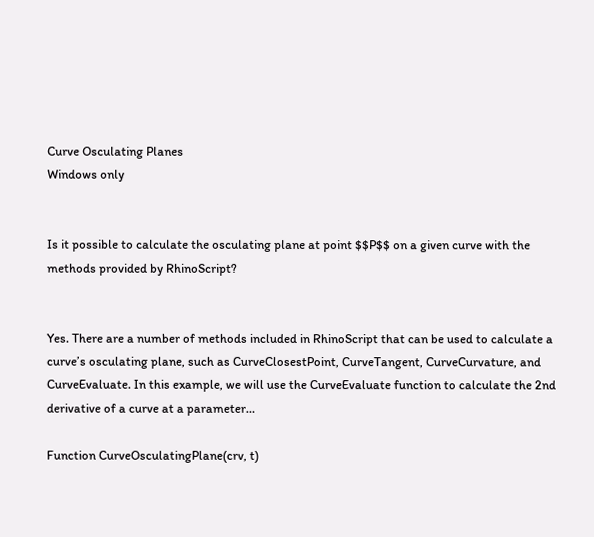Curve Osculating Planes
Windows only


Is it possible to calculate the osculating plane at point $$P$$ on a given curve with the methods provided by RhinoScript?


Yes. There are a number of methods included in RhinoScript that can be used to calculate a curve’s osculating plane, such as CurveClosestPoint, CurveTangent, CurveCurvature, and CurveEvaluate. In this example, we will use the CurveEvaluate function to calculate the 2nd derivative of a curve at a parameter…

Function CurveOsculatingPlane(crv, t)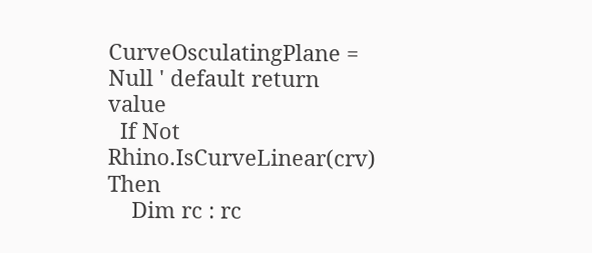CurveOsculatingPlane = Null ' default return value
  If Not Rhino.IsCurveLinear(crv) Then
    Dim rc : rc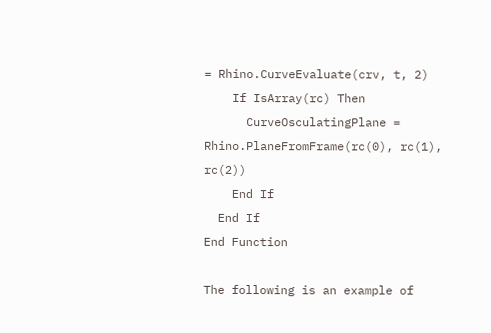= Rhino.CurveEvaluate(crv, t, 2)
    If IsArray(rc) Then
      CurveOsculatingPlane = Rhino.PlaneFromFrame(rc(0), rc(1), rc(2))
    End If
  End If
End Function

The following is an example of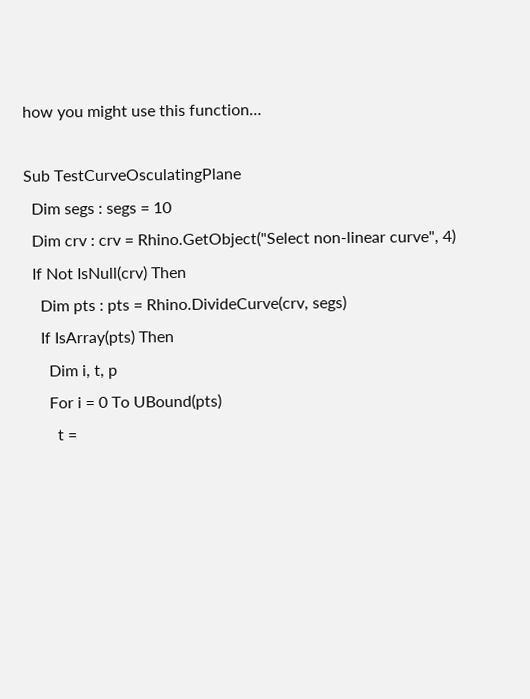how you might use this function…

Sub TestCurveOsculatingPlane
  Dim segs : segs = 10
  Dim crv : crv = Rhino.GetObject("Select non-linear curve", 4)
  If Not IsNull(crv) Then
    Dim pts : pts = Rhino.DivideCurve(crv, segs)
    If IsArray(pts) Then
      Dim i, t, p
      For i = 0 To UBound(pts)
        t =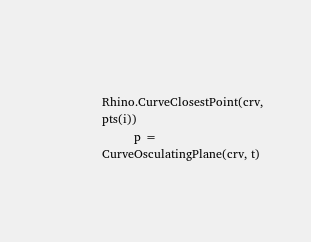Rhino.CurveClosestPoint(crv, pts(i))
        p = CurveOsculatingPlane(crv, t)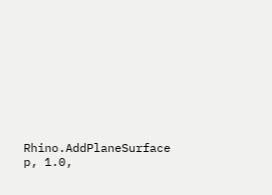Rhino.AddPlaneSurface p, 1.0,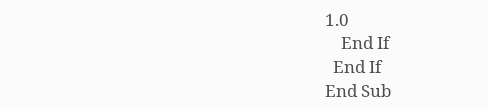1.0
    End If
  End If
End Sub